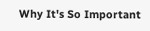Why It's So Important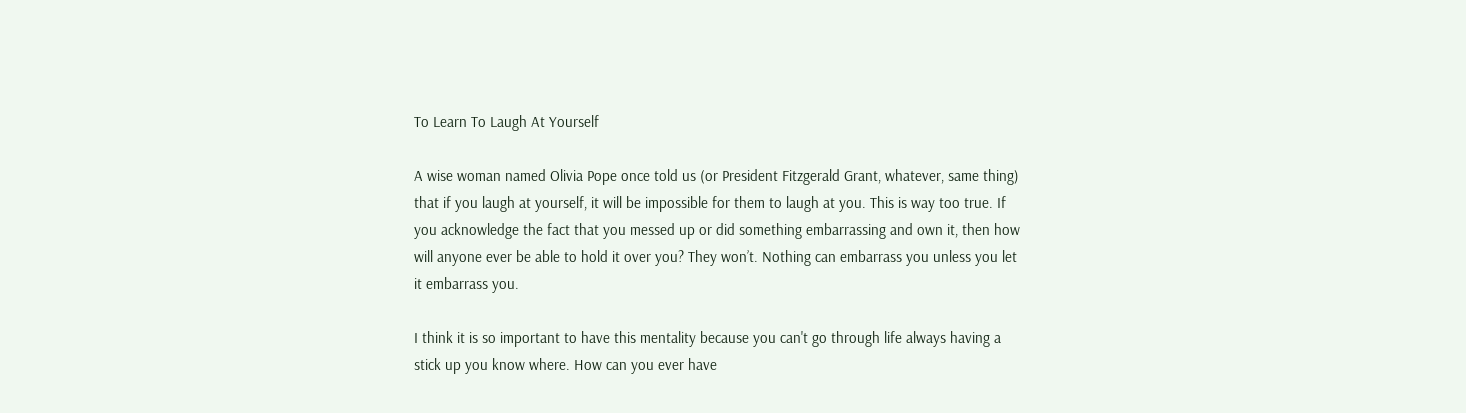To Learn To Laugh At Yourself

A wise woman named Olivia Pope once told us (or President Fitzgerald Grant, whatever, same thing) that if you laugh at yourself, it will be impossible for them to laugh at you. This is way too true. If you acknowledge the fact that you messed up or did something embarrassing and own it, then how will anyone ever be able to hold it over you? They won’t. Nothing can embarrass you unless you let it embarrass you.

I think it is so important to have this mentality because you can't go through life always having a stick up you know where. How can you ever have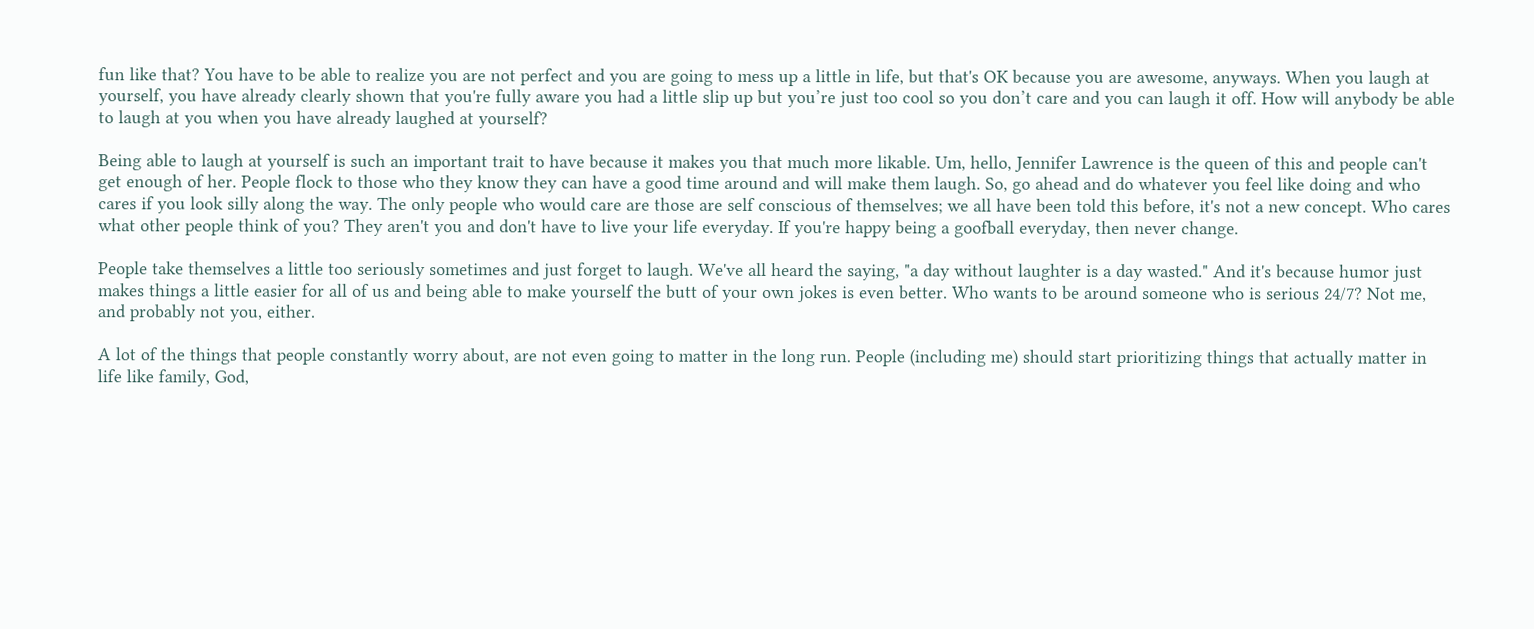fun like that? You have to be able to realize you are not perfect and you are going to mess up a little in life, but that's OK because you are awesome, anyways. When you laugh at yourself, you have already clearly shown that you're fully aware you had a little slip up but you’re just too cool so you don’t care and you can laugh it off. How will anybody be able to laugh at you when you have already laughed at yourself?

Being able to laugh at yourself is such an important trait to have because it makes you that much more likable. Um, hello, Jennifer Lawrence is the queen of this and people can't get enough of her. People flock to those who they know they can have a good time around and will make them laugh. So, go ahead and do whatever you feel like doing and who cares if you look silly along the way. The only people who would care are those are self conscious of themselves; we all have been told this before, it's not a new concept. Who cares what other people think of you? They aren't you and don't have to live your life everyday. If you're happy being a goofball everyday, then never change.

People take themselves a little too seriously sometimes and just forget to laugh. We've all heard the saying, "a day without laughter is a day wasted." And it's because humor just makes things a little easier for all of us and being able to make yourself the butt of your own jokes is even better. Who wants to be around someone who is serious 24/7? Not me, and probably not you, either.

A lot of the things that people constantly worry about, are not even going to matter in the long run. People (including me) should start prioritizing things that actually matter in life like family, God,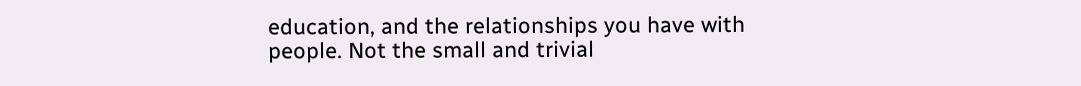education, and the relationships you have with people. Not the small and trivial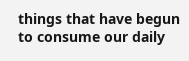things that have begun to consume our daily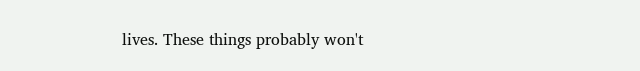lives. These things probably won't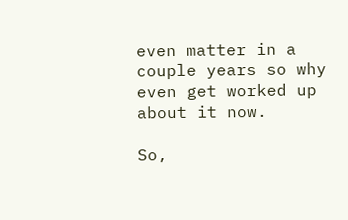even matter in a couple years so why even get worked up about it now.

So,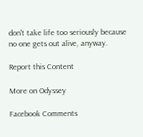don't take life too seriously because no one gets out alive, anyway.

Report this Content

More on Odyssey

Facebook Comments